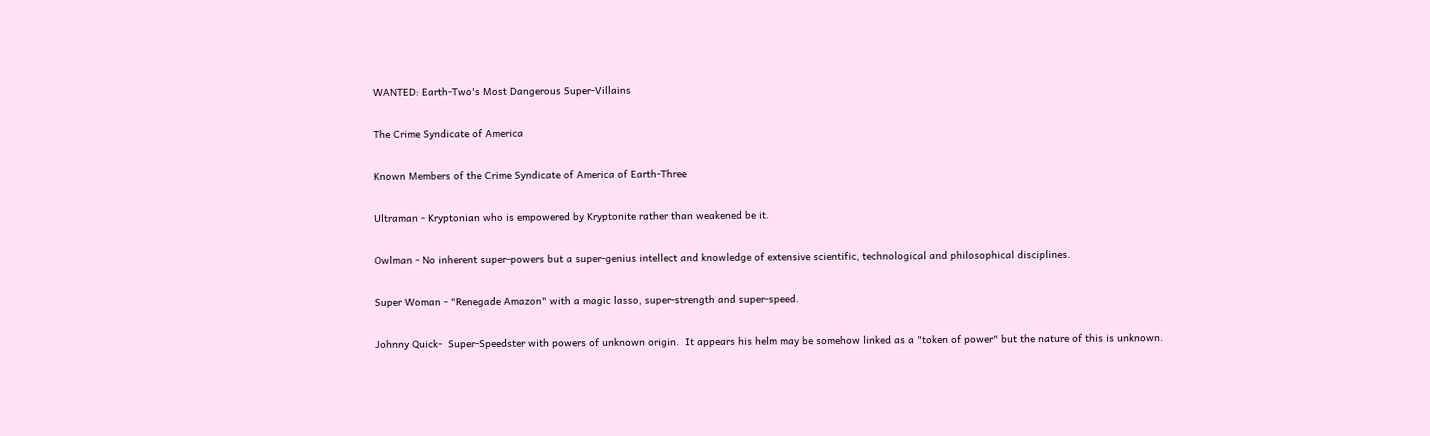WANTED: Earth-Two's Most Dangerous Super-Villains

The Crime Syndicate of America

Known Members of the Crime Syndicate of America of Earth-Three

Ultraman - Kryptonian who is empowered by Kryptonite rather than weakened be it.

Owlman - No inherent super-powers but a super-genius intellect and knowledge of extensive scientific, technological and philosophical disciplines.

Super Woman - "Renegade Amazon" with a magic lasso, super-strength and super-speed.

Johnny Quick-  Super-Speedster with powers of unknown origin.  It appears his helm may be somehow linked as a "token of power" but the nature of this is unknown.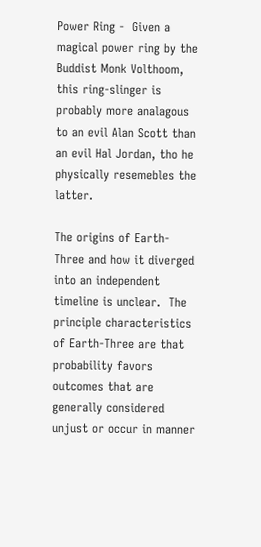Power Ring -  Given a magical power ring by the Buddist Monk Volthoom, this ring-slinger is probably more analagous to an evil Alan Scott than an evil Hal Jordan, tho he physically resemebles the latter.

The origins of Earth-Three and how it diverged into an independent timeline is unclear.  The principle characteristics of Earth-Three are that probability favors outcomes that are generally considered unjust or occur in manner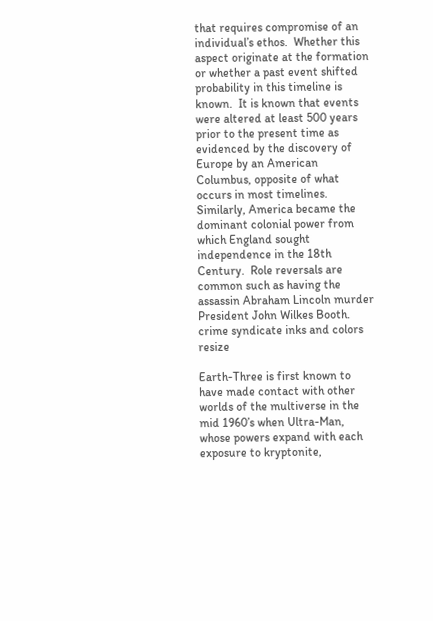that requires compromise of an individual’s ethos.  Whether this aspect originate at the formation or whether a past event shifted probability in this timeline is known.  It is known that events were altered at least 500 years prior to the present time as evidenced by the discovery of Europe by an American Columbus, opposite of what occurs in most timelines.  Similarly, America became the dominant colonial power from which England sought independence in the 18th Century.  Role reversals are common such as having the assassin Abraham Lincoln murder President John Wilkes Booth.
crime syndicate inks and colors resize

Earth-Three is first known to have made contact with other worlds of the multiverse in the mid 1960’s when Ultra-Man, whose powers expand with each exposure to kryptonite,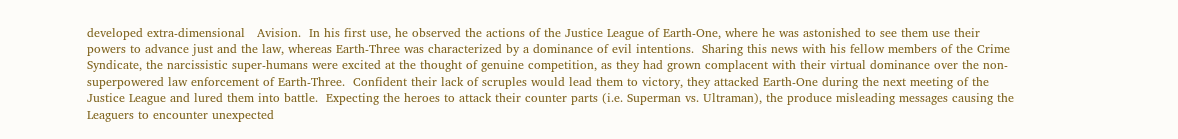developed extra-dimensional   Avision.  In his first use, he observed the actions of the Justice League of Earth-One, where he was astonished to see them use their powers to advance just and the law, whereas Earth-Three was characterized by a dominance of evil intentions.  Sharing this news with his fellow members of the Crime Syndicate, the narcissistic super-humans were excited at the thought of genuine competition, as they had grown complacent with their virtual dominance over the non-superpowered law enforcement of Earth-Three.  Confident their lack of scruples would lead them to victory, they attacked Earth-One during the next meeting of the Justice League and lured them into battle.  Expecting the heroes to attack their counter parts (i.e. Superman vs. Ultraman), the produce misleading messages causing the Leaguers to encounter unexpected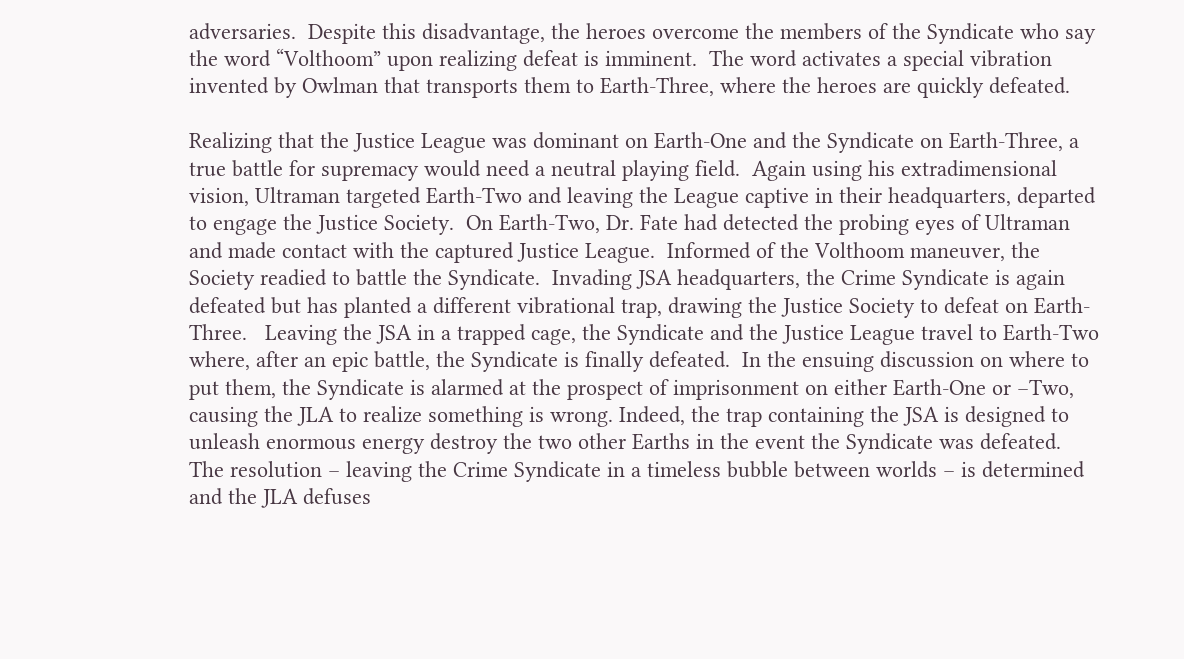adversaries.  Despite this disadvantage, the heroes overcome the members of the Syndicate who say the word “Volthoom” upon realizing defeat is imminent.  The word activates a special vibration invented by Owlman that transports them to Earth-Three, where the heroes are quickly defeated.

Realizing that the Justice League was dominant on Earth-One and the Syndicate on Earth-Three, a true battle for supremacy would need a neutral playing field.  Again using his extradimensional vision, Ultraman targeted Earth-Two and leaving the League captive in their headquarters, departed to engage the Justice Society.  On Earth-Two, Dr. Fate had detected the probing eyes of Ultraman and made contact with the captured Justice League.  Informed of the Volthoom maneuver, the Society readied to battle the Syndicate.  Invading JSA headquarters, the Crime Syndicate is again defeated but has planted a different vibrational trap, drawing the Justice Society to defeat on Earth-Three.   Leaving the JSA in a trapped cage, the Syndicate and the Justice League travel to Earth-Two where, after an epic battle, the Syndicate is finally defeated.  In the ensuing discussion on where to put them, the Syndicate is alarmed at the prospect of imprisonment on either Earth-One or –Two, causing the JLA to realize something is wrong. Indeed, the trap containing the JSA is designed to unleash enormous energy destroy the two other Earths in the event the Syndicate was defeated.  The resolution – leaving the Crime Syndicate in a timeless bubble between worlds – is determined and the JLA defuses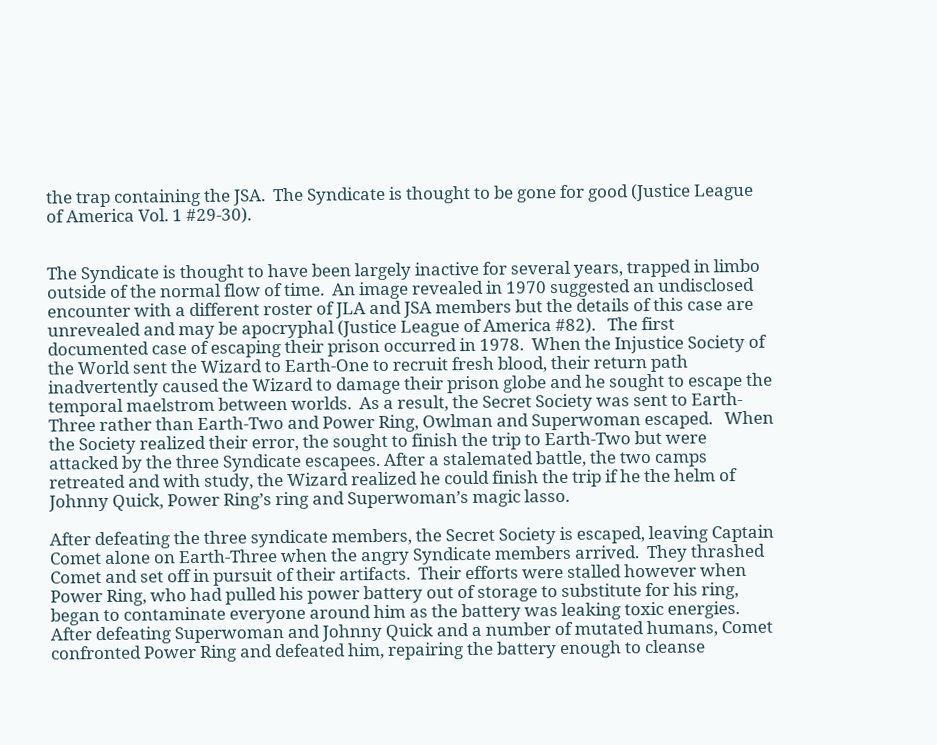the trap containing the JSA.  The Syndicate is thought to be gone for good (Justice League of America Vol. 1 #29-30).


The Syndicate is thought to have been largely inactive for several years, trapped in limbo outside of the normal flow of time.  An image revealed in 1970 suggested an undisclosed encounter with a different roster of JLA and JSA members but the details of this case are unrevealed and may be apocryphal (Justice League of America #82).   The first documented case of escaping their prison occurred in 1978.  When the Injustice Society of the World sent the Wizard to Earth-One to recruit fresh blood, their return path inadvertently caused the Wizard to damage their prison globe and he sought to escape the temporal maelstrom between worlds.  As a result, the Secret Society was sent to Earth-Three rather than Earth-Two and Power Ring, Owlman and Superwoman escaped.   When the Society realized their error, the sought to finish the trip to Earth-Two but were attacked by the three Syndicate escapees. After a stalemated battle, the two camps retreated and with study, the Wizard realized he could finish the trip if he the helm of Johnny Quick, Power Ring’s ring and Superwoman’s magic lasso.

After defeating the three syndicate members, the Secret Society is escaped, leaving Captain Comet alone on Earth-Three when the angry Syndicate members arrived.  They thrashed Comet and set off in pursuit of their artifacts.  Their efforts were stalled however when Power Ring, who had pulled his power battery out of storage to substitute for his ring, began to contaminate everyone around him as the battery was leaking toxic energies.  After defeating Superwoman and Johnny Quick and a number of mutated humans, Comet confronted Power Ring and defeated him, repairing the battery enough to cleanse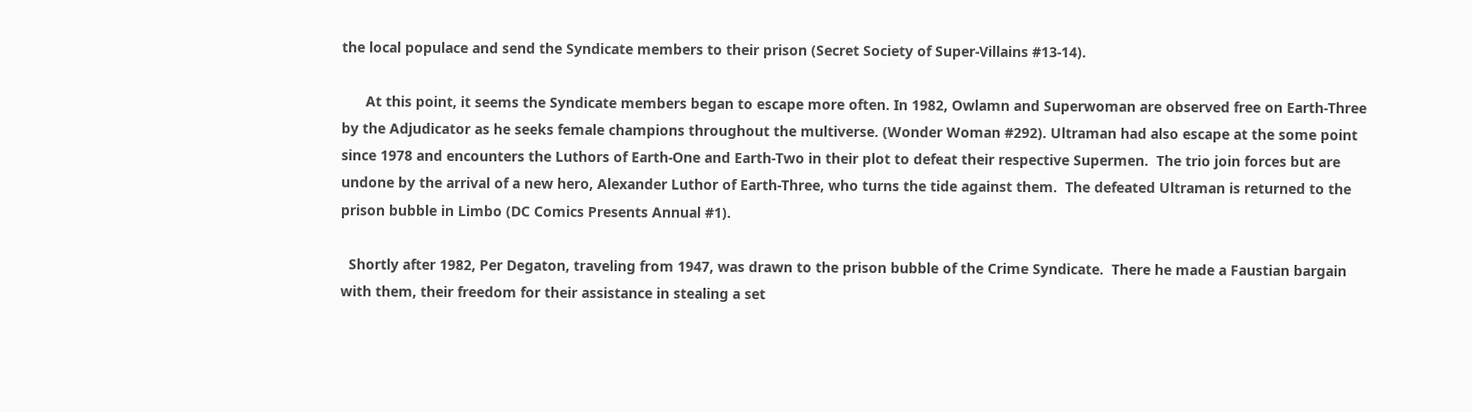the local populace and send the Syndicate members to their prison (Secret Society of Super-Villains #13-14).

      At this point, it seems the Syndicate members began to escape more often. In 1982, Owlamn and Superwoman are observed free on Earth-Three by the Adjudicator as he seeks female champions throughout the multiverse. (Wonder Woman #292). Ultraman had also escape at the some point since 1978 and encounters the Luthors of Earth-One and Earth-Two in their plot to defeat their respective Supermen.  The trio join forces but are undone by the arrival of a new hero, Alexander Luthor of Earth-Three, who turns the tide against them.  The defeated Ultraman is returned to the prison bubble in Limbo (DC Comics Presents Annual #1).

  Shortly after 1982, Per Degaton, traveling from 1947, was drawn to the prison bubble of the Crime Syndicate.  There he made a Faustian bargain with them, their freedom for their assistance in stealing a set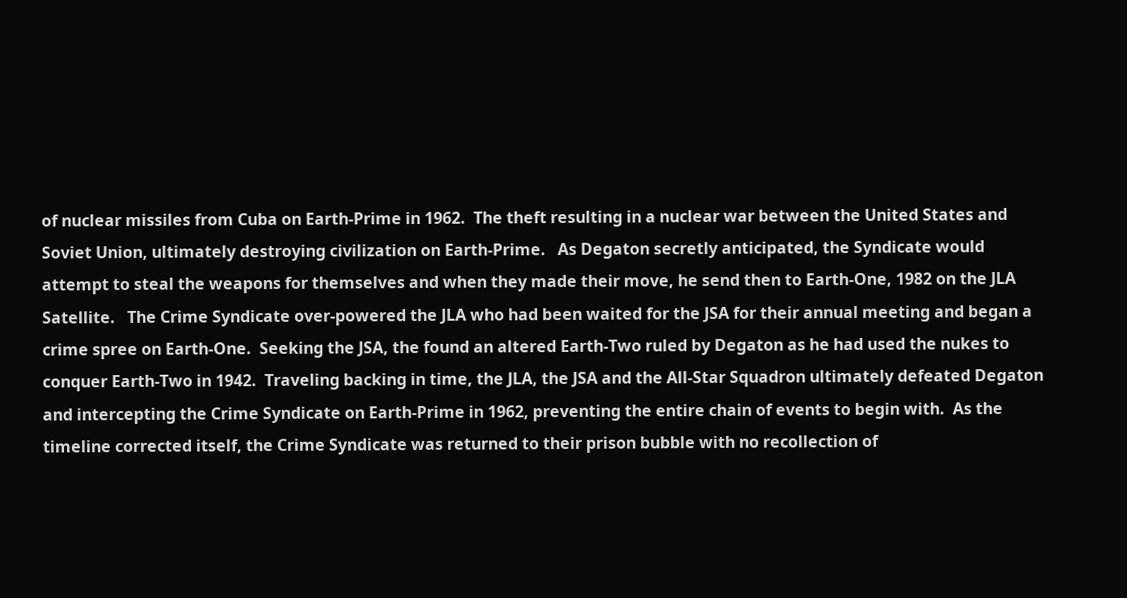of nuclear missiles from Cuba on Earth-Prime in 1962.  The theft resulting in a nuclear war between the United States and Soviet Union, ultimately destroying civilization on Earth-Prime.   As Degaton secretly anticipated, the Syndicate would attempt to steal the weapons for themselves and when they made their move, he send then to Earth-One, 1982 on the JLA Satellite.   The Crime Syndicate over-powered the JLA who had been waited for the JSA for their annual meeting and began a crime spree on Earth-One.  Seeking the JSA, the found an altered Earth-Two ruled by Degaton as he had used the nukes to conquer Earth-Two in 1942.  Traveling backing in time, the JLA, the JSA and the All-Star Squadron ultimately defeated Degaton and intercepting the Crime Syndicate on Earth-Prime in 1962, preventing the entire chain of events to begin with.  As the timeline corrected itself, the Crime Syndicate was returned to their prison bubble with no recollection of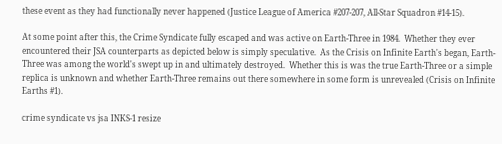these event as they had functionally never happened (Justice League of America #207-207, All-Star Squadron #14-15).

At some point after this, the Crime Syndicate fully escaped and was active on Earth-Three in 1984.  Whether they ever encountered their JSA counterparts as depicted below is simply speculative.  As the Crisis on Infinite Earth's began, Earth-Three was among the world's swept up in and ultimately destroyed.  Whether this is was the true Earth-Three or a simple replica is unknown and whether Earth-Three remains out there somewhere in some form is unrevealed (Crisis on Infinite Earths #1).

crime syndicate vs jsa INKS-1 resize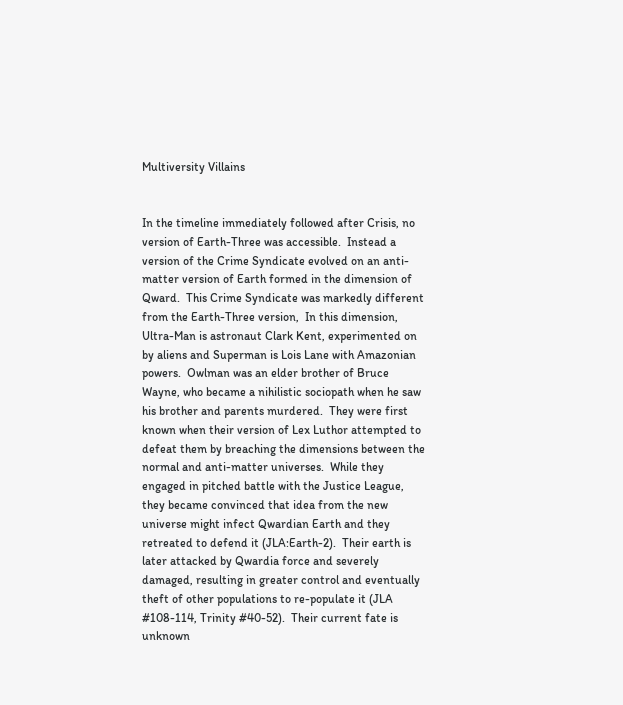Multiversity Villains


In the timeline immediately followed after Crisis, no version of Earth-Three was accessible.  Instead a version of the Crime Syndicate evolved on an anti-matter version of Earth formed in the dimension of Qward.  This Crime Syndicate was markedly different from the Earth-Three version,  In this dimension, Ultra-Man is astronaut Clark Kent, experimented on by aliens and Superman is Lois Lane with Amazonian powers.  Owlman was an elder brother of Bruce Wayne, who became a nihilistic sociopath when he saw his brother and parents murdered.  They were first known when their version of Lex Luthor attempted to defeat them by breaching the dimensions between the normal and anti-matter universes.  While they engaged in pitched battle with the Justice League, they became convinced that idea from the new universe might infect Qwardian Earth and they retreated to defend it (JLA:Earth-2).  Their earth is later attacked by Qwardia force and severely damaged, resulting in greater control and eventually theft of other populations to re-populate it (JLA #108-114, Trinity #40-52).  Their current fate is unknown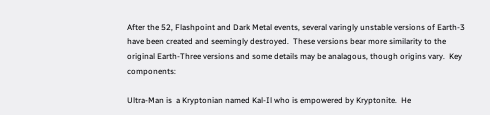After the 52, Flashpoint and Dark Metal events, several varingly unstable versions of Earth-3 have been created and seemingly destroyed.  These versions bear more similarity to the original Earth-Three versions and some details may be analagous, though origins vary.  Key components:

Ultra-Man is  a Kryptonian named Kal-Il who is empowered by Kryptonite.  He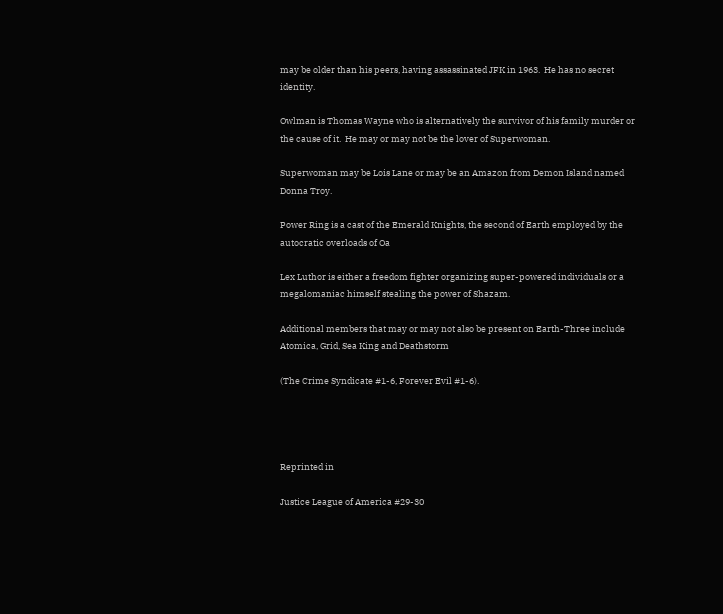may be older than his peers, having assassinated JFK in 1963.  He has no secret identity.

Owlman is Thomas Wayne who is alternatively the survivor of his family murder or the cause of it.  He may or may not be the lover of Superwoman.

Superwoman may be Lois Lane or may be an Amazon from Demon Island named Donna Troy.

Power Ring is a cast of the Emerald Knights, the second of Earth employed by the autocratic overloads of Oa

Lex Luthor is either a freedom fighter organizing super-powered individuals or a megalomaniac himself stealing the power of Shazam.

Additional members that may or may not also be present on Earth-Three include Atomica, Grid, Sea King and Deathstorm

(The Crime Syndicate #1-6, Forever Evil #1-6).




Reprinted in

Justice League of America #29-30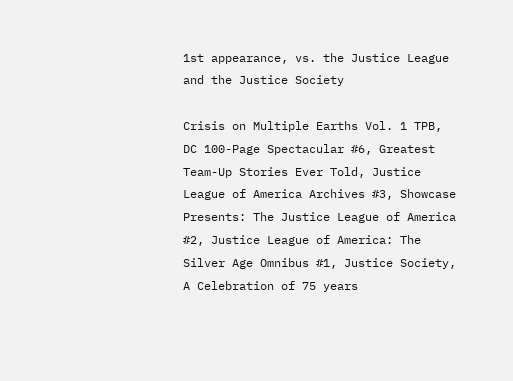1st appearance, vs. the Justice League and the Justice Society

Crisis on Multiple Earths Vol. 1 TPB, DC 100-Page Spectacular #6, Greatest Team-Up Stories Ever Told, Justice League of America Archives #3, Showcase Presents: The Justice League of America #2, Justice League of America: The Silver Age Omnibus #1, Justice Society, A Celebration of 75 years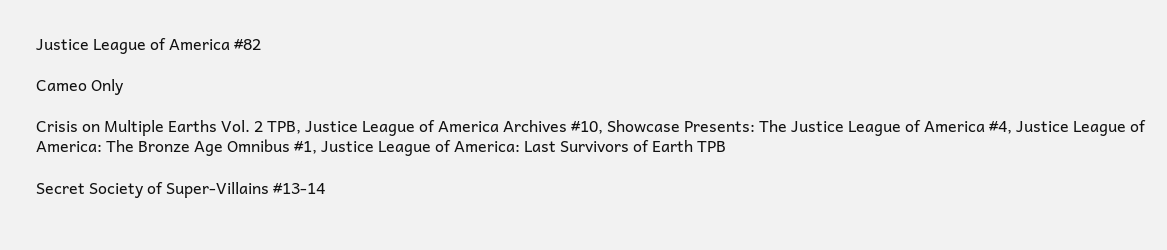Justice League of America #82

Cameo Only

Crisis on Multiple Earths Vol. 2 TPB, Justice League of America Archives #10, Showcase Presents: The Justice League of America #4, Justice League of America: The Bronze Age Omnibus #1, Justice League of America: Last Survivors of Earth TPB

Secret Society of Super-Villains #13-14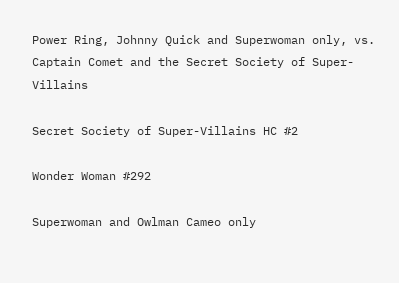Power Ring, Johnny Quick and Superwoman only, vs. Captain Comet and the Secret Society of Super-Villains

Secret Society of Super-Villains HC #2

Wonder Woman #292

Superwoman and Owlman Cameo only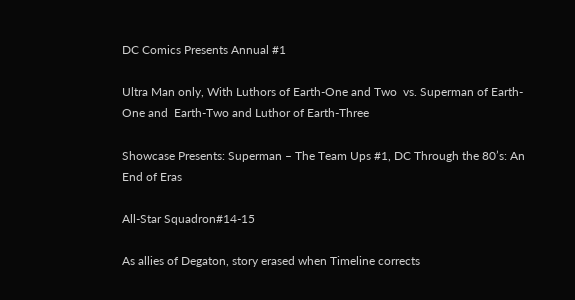DC Comics Presents Annual #1

Ultra Man only, With Luthors of Earth-One and Two  vs. Superman of Earth-One and  Earth-Two and Luthor of Earth-Three

Showcase Presents: Superman – The Team Ups #1, DC Through the 80’s: An End of Eras

All-Star Squadron#14-15

As allies of Degaton, story erased when Timeline corrects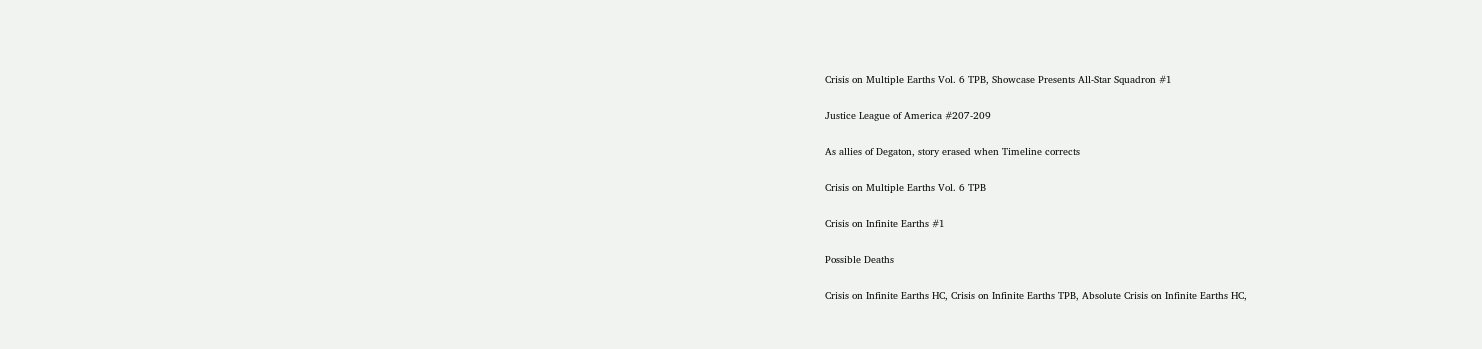Crisis on Multiple Earths Vol. 6 TPB, Showcase Presents All-Star Squadron #1

Justice League of America #207-209

As allies of Degaton, story erased when Timeline corrects

Crisis on Multiple Earths Vol. 6 TPB

Crisis on Infinite Earths #1

Possible Deaths

Crisis on Infinite Earths HC, Crisis on Infinite Earths TPB, Absolute Crisis on Infinite Earths HC,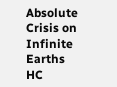Absolute Crisis on Infinite Earths HC